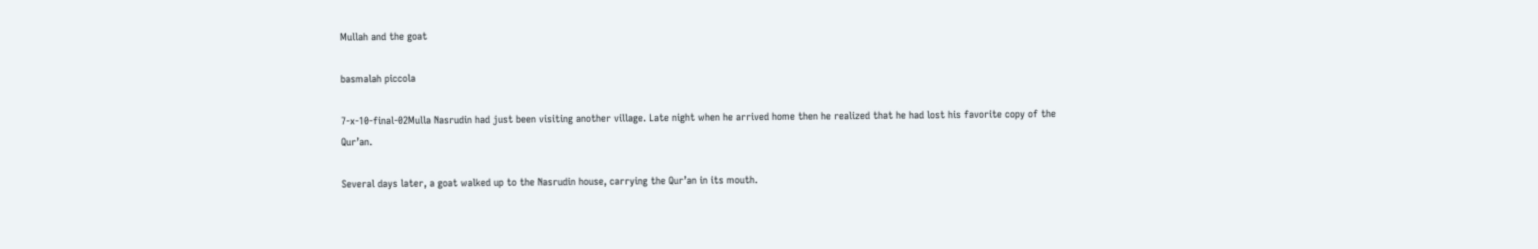Mullah and the goat

basmalah piccola

7-x-10-final-02Mulla Nasrudin had just been visiting another village. Late night when he arrived home then he realized that he had lost his favorite copy of the Qur’an.

Several days later, a goat walked up to the Nasrudin house, carrying the Qur’an in its mouth.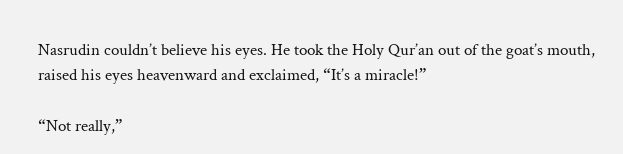Nasrudin couldn’t believe his eyes. He took the Holy Qur’an out of the goat’s mouth, raised his eyes heavenward and exclaimed, “It’s a miracle!”

“Not really,”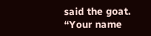said the goat. “Your name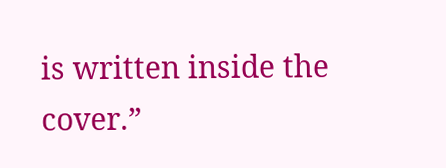is written inside the cover.”